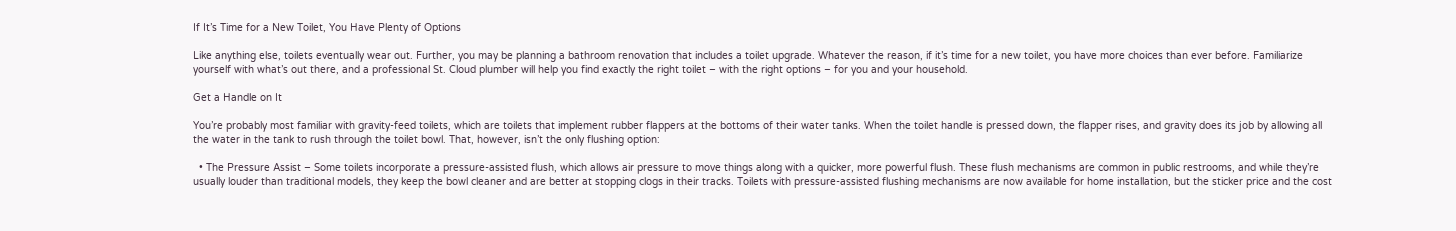If It’s Time for a New Toilet, You Have Plenty of Options

Like anything else, toilets eventually wear out. Further, you may be planning a bathroom renovation that includes a toilet upgrade. Whatever the reason, if it’s time for a new toilet, you have more choices than ever before. Familiarize yourself with what’s out there, and a professional St. Cloud plumber will help you find exactly the right toilet – with the right options – for you and your household.

Get a Handle on It

You’re probably most familiar with gravity-feed toilets, which are toilets that implement rubber flappers at the bottoms of their water tanks. When the toilet handle is pressed down, the flapper rises, and gravity does its job by allowing all the water in the tank to rush through the toilet bowl. That, however, isn’t the only flushing option:

  • The Pressure Assist – Some toilets incorporate a pressure-assisted flush, which allows air pressure to move things along with a quicker, more powerful flush. These flush mechanisms are common in public restrooms, and while they’re usually louder than traditional models, they keep the bowl cleaner and are better at stopping clogs in their tracks. Toilets with pressure-assisted flushing mechanisms are now available for home installation, but the sticker price and the cost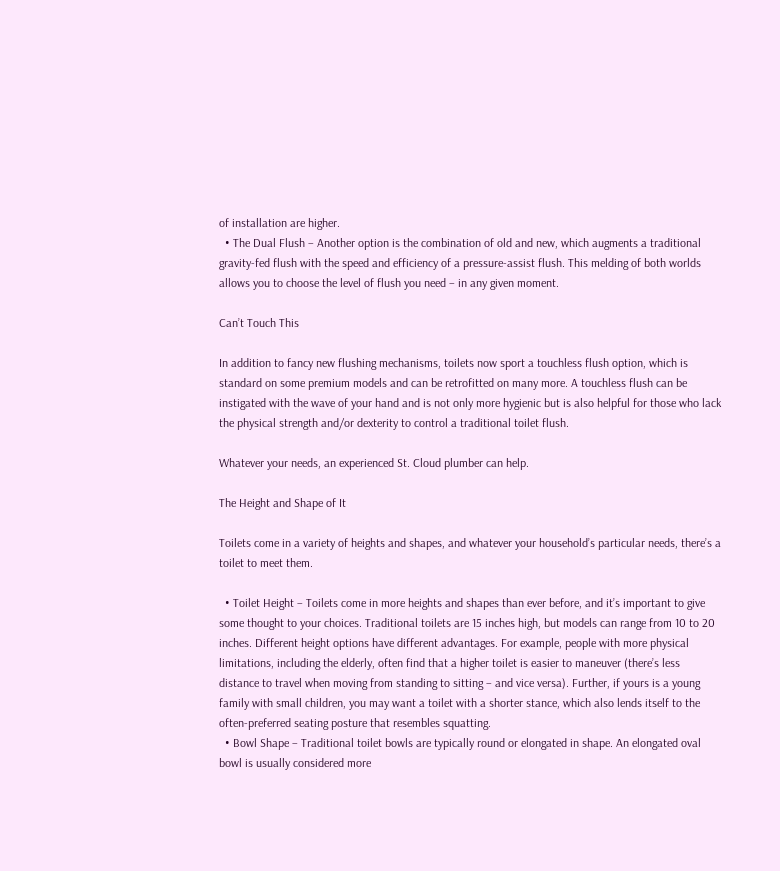of installation are higher.
  • The Dual Flush – Another option is the combination of old and new, which augments a traditional gravity-fed flush with the speed and efficiency of a pressure-assist flush. This melding of both worlds allows you to choose the level of flush you need – in any given moment.

Can’t Touch This

In addition to fancy new flushing mechanisms, toilets now sport a touchless flush option, which is standard on some premium models and can be retrofitted on many more. A touchless flush can be instigated with the wave of your hand and is not only more hygienic but is also helpful for those who lack the physical strength and/or dexterity to control a traditional toilet flush.

Whatever your needs, an experienced St. Cloud plumber can help.

The Height and Shape of It

Toilets come in a variety of heights and shapes, and whatever your household’s particular needs, there’s a toilet to meet them.

  • Toilet Height – Toilets come in more heights and shapes than ever before, and it’s important to give some thought to your choices. Traditional toilets are 15 inches high, but models can range from 10 to 20 inches. Different height options have different advantages. For example, people with more physical limitations, including the elderly, often find that a higher toilet is easier to maneuver (there’s less distance to travel when moving from standing to sitting – and vice versa). Further, if yours is a young family with small children, you may want a toilet with a shorter stance, which also lends itself to the often-preferred seating posture that resembles squatting.
  • Bowl Shape – Traditional toilet bowls are typically round or elongated in shape. An elongated oval bowl is usually considered more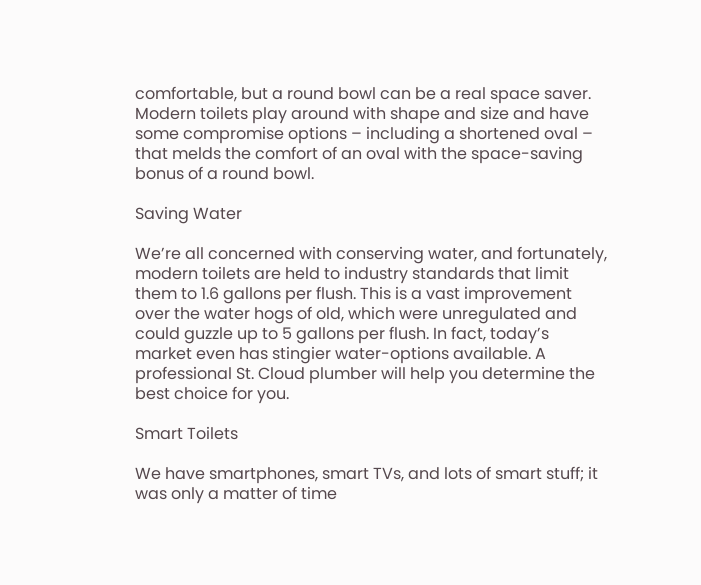comfortable, but a round bowl can be a real space saver. Modern toilets play around with shape and size and have some compromise options – including a shortened oval – that melds the comfort of an oval with the space-saving bonus of a round bowl.

Saving Water

We’re all concerned with conserving water, and fortunately, modern toilets are held to industry standards that limit them to 1.6 gallons per flush. This is a vast improvement over the water hogs of old, which were unregulated and could guzzle up to 5 gallons per flush. In fact, today’s market even has stingier water-options available. A professional St. Cloud plumber will help you determine the best choice for you.

Smart Toilets

We have smartphones, smart TVs, and lots of smart stuff; it was only a matter of time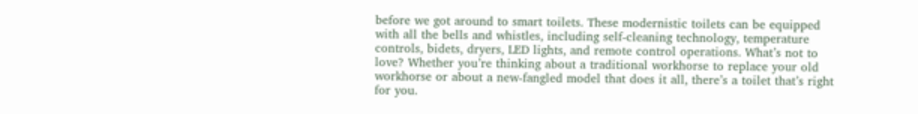before we got around to smart toilets. These modernistic toilets can be equipped with all the bells and whistles, including self-cleaning technology, temperature controls, bidets, dryers, LED lights, and remote control operations. What’s not to love? Whether you’re thinking about a traditional workhorse to replace your old workhorse or about a new-fangled model that does it all, there’s a toilet that’s right for you.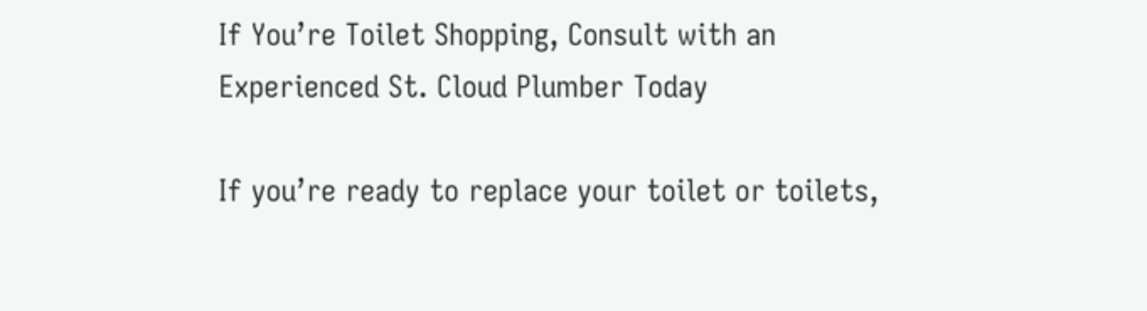If You’re Toilet Shopping, Consult with an Experienced St. Cloud Plumber Today

If you’re ready to replace your toilet or toilets,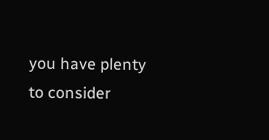you have plenty to consider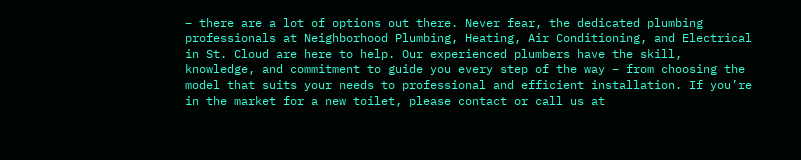– there are a lot of options out there. Never fear, the dedicated plumbing professionals at Neighborhood Plumbing, Heating, Air Conditioning, and Electrical in St. Cloud are here to help. Our experienced plumbers have the skill, knowledge, and commitment to guide you every step of the way – from choosing the model that suits your needs to professional and efficient installation. If you’re in the market for a new toilet, please contact or call us at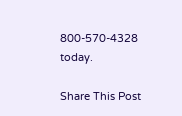800-570-4328 today.

Share This Post